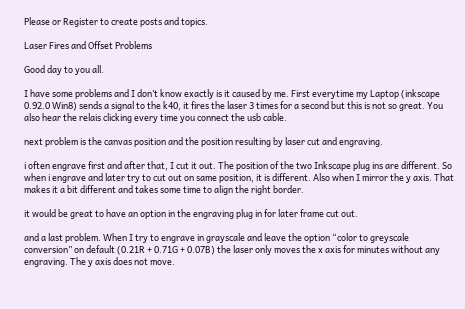Please or Register to create posts and topics.

Laser Fires and Offset Problems

Good day to you all.

I have some problems and I don’t know exactly is it caused by me. First everytime my Laptop (inkscape 0.92.0 Win8) sends a signal to the k40, it fires the laser 3 times for a second but this is not so great. You also hear the relais clicking every time you connect the usb cable.

next problem is the canvas position and the position resulting by laser cut and engraving.

i often engrave first and after that, I cut it out. The position of the two Inkscape plug ins are different. So when i engrave and later try to cut out on same position, it is different. Also when I mirror the y axis. That makes it a bit different and takes some time to align the right border.

it would be great to have an option in the engraving plug in for later frame cut out.

and a last problem. When I try to engrave in grayscale and leave the option “color to greyscale conversion” on default (0.21R + 0.71G + 0.07B) the laser only moves the x axis for minutes without any engraving. The y axis does not move.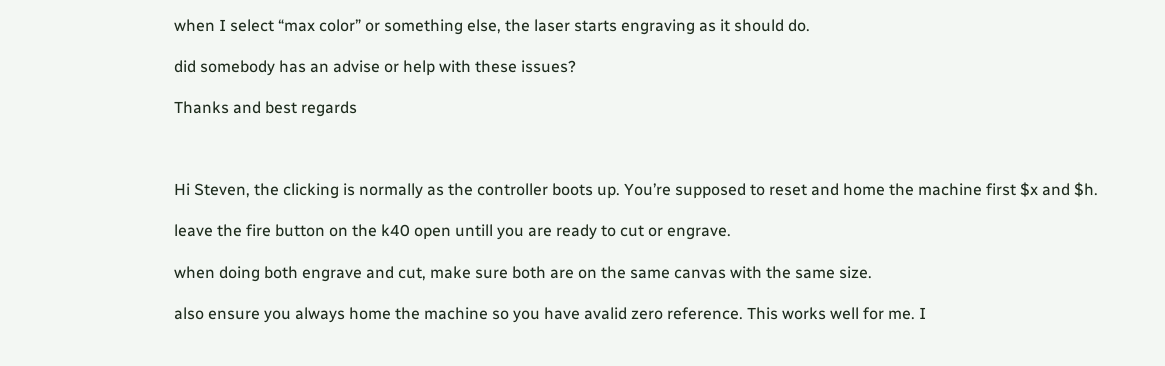when I select “max color” or something else, the laser starts engraving as it should do.

did somebody has an advise or help with these issues?

Thanks and best regards



Hi Steven, the clicking is normally as the controller boots up. You’re supposed to reset and home the machine first $x and $h.

leave the fire button on the k40 open untill you are ready to cut or engrave.

when doing both engrave and cut, make sure both are on the same canvas with the same size.

also ensure you always home the machine so you have avalid zero reference. This works well for me. I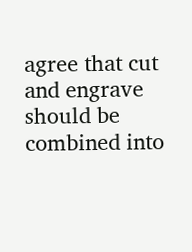agree that cut and engrave should be combined into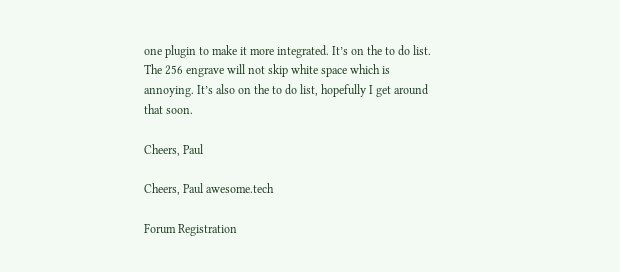one plugin to make it more integrated. It’s on the to do list. The 256 engrave will not skip white space which is annoying. It’s also on the to do list, hopefully I get around that soon.

Cheers, Paul

Cheers, Paul awesome.tech

Forum Registration